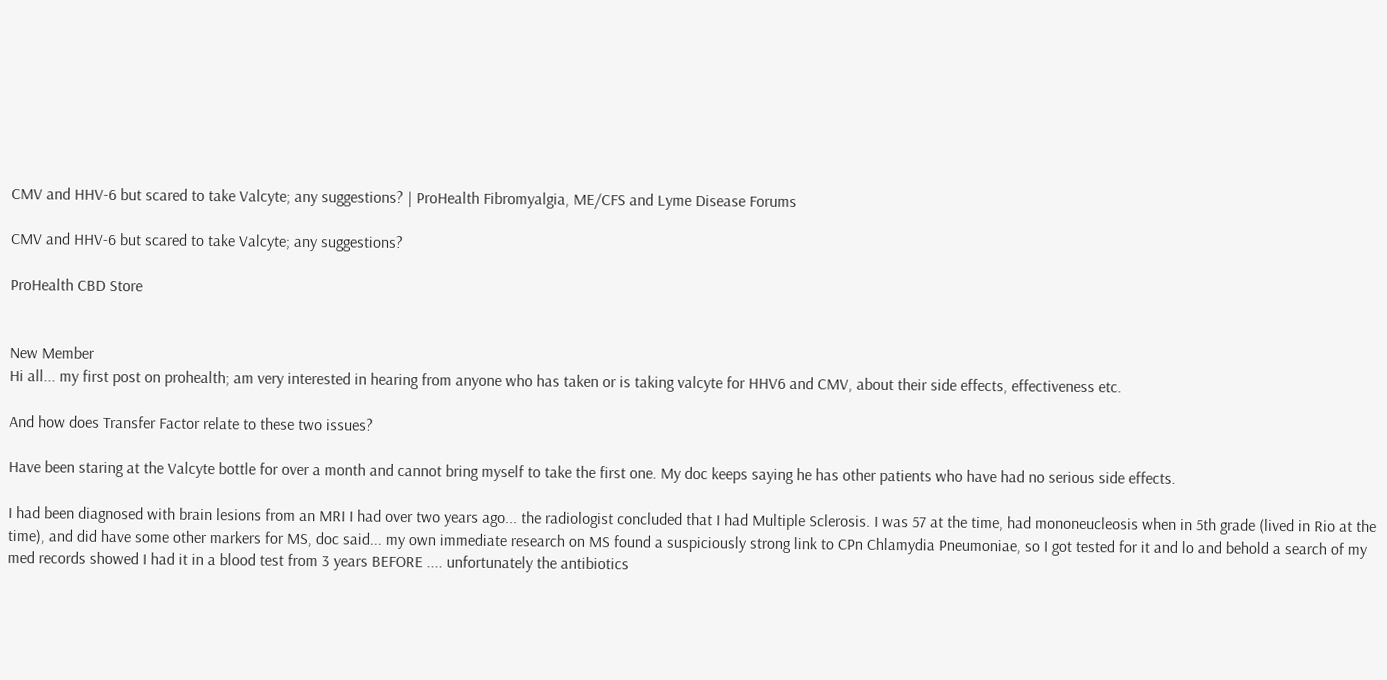CMV and HHV-6 but scared to take Valcyte; any suggestions? | ProHealth Fibromyalgia, ME/CFS and Lyme Disease Forums

CMV and HHV-6 but scared to take Valcyte; any suggestions?

ProHealth CBD Store


New Member
Hi all... my first post on prohealth; am very interested in hearing from anyone who has taken or is taking valcyte for HHV6 and CMV, about their side effects, effectiveness etc.

And how does Transfer Factor relate to these two issues?

Have been staring at the Valcyte bottle for over a month and cannot bring myself to take the first one. My doc keeps saying he has other patients who have had no serious side effects.

I had been diagnosed with brain lesions from an MRI I had over two years ago... the radiologist concluded that I had Multiple Sclerosis. I was 57 at the time, had mononeucleosis when in 5th grade (lived in Rio at the time), and did have some other markers for MS, doc said... my own immediate research on MS found a suspiciously strong link to CPn Chlamydia Pneumoniae, so I got tested for it and lo and behold a search of my med records showed I had it in a blood test from 3 years BEFORE .... unfortunately the antibiotics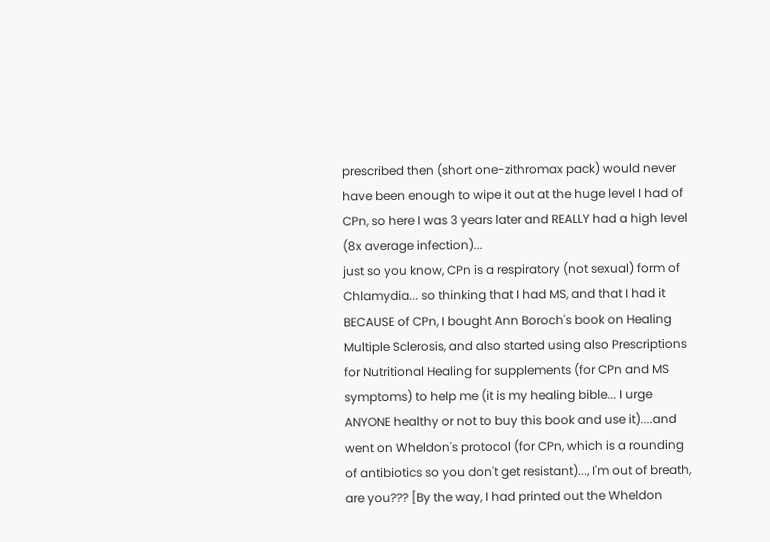prescribed then (short one-zithromax pack) would never have been enough to wipe it out at the huge level I had of CPn, so here I was 3 years later and REALLY had a high level (8x average infection)...
just so you know, CPn is a respiratory (not sexual) form of Chlamydia... so thinking that I had MS, and that I had it BECAUSE of CPn, I bought Ann Boroch's book on Healing Multiple Sclerosis, and also started using also Prescriptions for Nutritional Healing for supplements (for CPn and MS symptoms) to help me (it is my healing bible... I urge ANYONE healthy or not to buy this book and use it)....and went on Wheldon's protocol (for CPn, which is a rounding of antibiotics so you don't get resistant)..., I'm out of breath, are you??? [By the way, I had printed out the Wheldon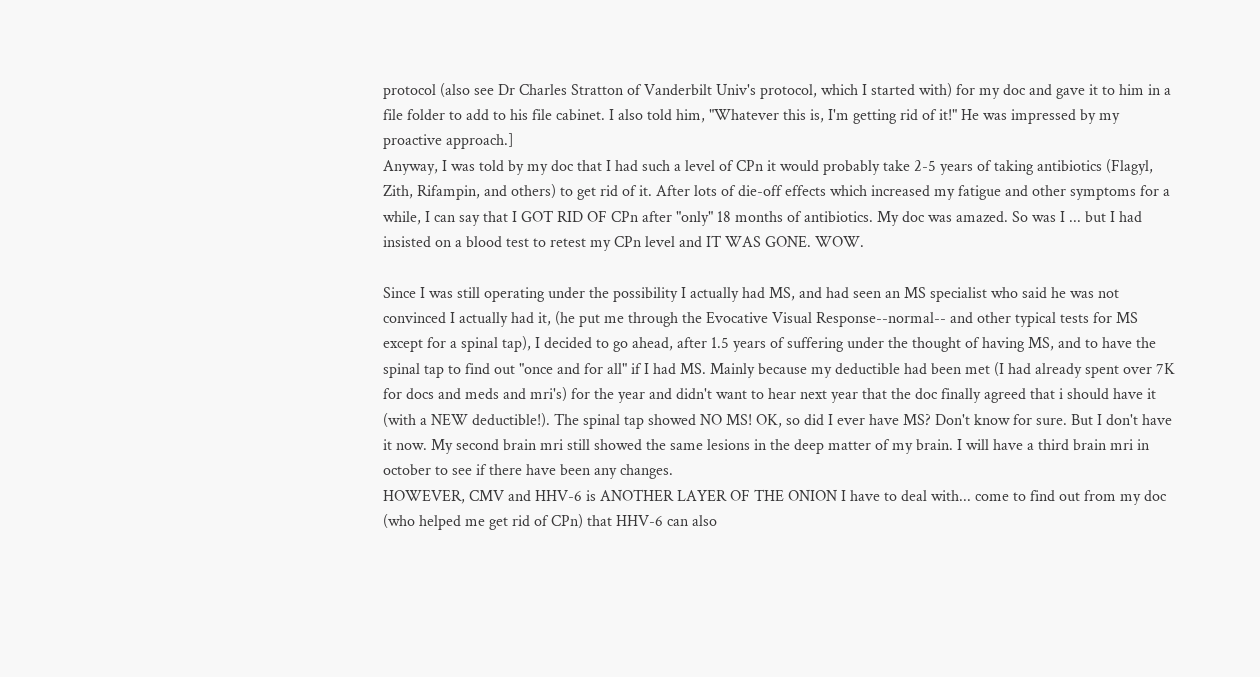protocol (also see Dr Charles Stratton of Vanderbilt Univ's protocol, which I started with) for my doc and gave it to him in a file folder to add to his file cabinet. I also told him, "Whatever this is, I'm getting rid of it!" He was impressed by my proactive approach.]
Anyway, I was told by my doc that I had such a level of CPn it would probably take 2-5 years of taking antibiotics (Flagyl, Zith, Rifampin, and others) to get rid of it. After lots of die-off effects which increased my fatigue and other symptoms for a while, I can say that I GOT RID OF CPn after "only" 18 months of antibiotics. My doc was amazed. So was I ... but I had insisted on a blood test to retest my CPn level and IT WAS GONE. WOW.

Since I was still operating under the possibility I actually had MS, and had seen an MS specialist who said he was not convinced I actually had it, (he put me through the Evocative Visual Response--normal-- and other typical tests for MS except for a spinal tap), I decided to go ahead, after 1.5 years of suffering under the thought of having MS, and to have the spinal tap to find out "once and for all" if I had MS. Mainly because my deductible had been met (I had already spent over 7K for docs and meds and mri's) for the year and didn't want to hear next year that the doc finally agreed that i should have it (with a NEW deductible!). The spinal tap showed NO MS! OK, so did I ever have MS? Don't know for sure. But I don't have it now. My second brain mri still showed the same lesions in the deep matter of my brain. I will have a third brain mri in october to see if there have been any changes.
HOWEVER, CMV and HHV-6 is ANOTHER LAYER OF THE ONION I have to deal with... come to find out from my doc (who helped me get rid of CPn) that HHV-6 can also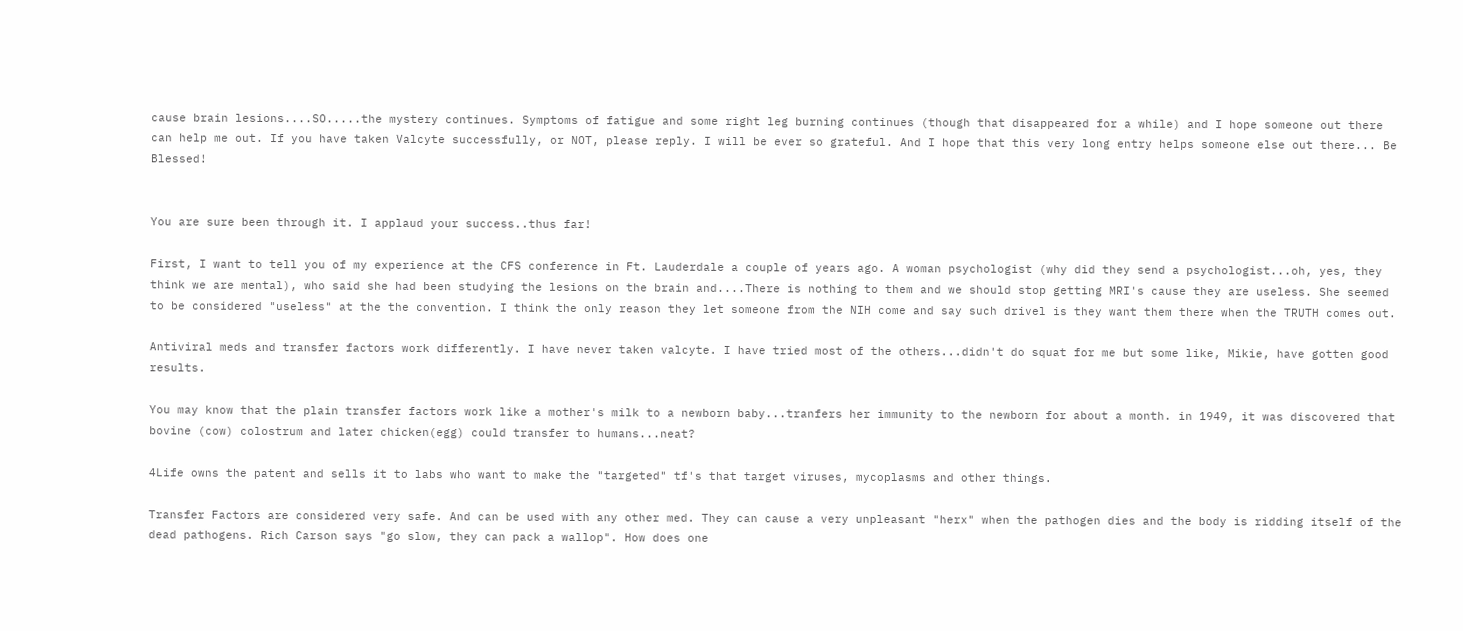cause brain lesions....SO.....the mystery continues. Symptoms of fatigue and some right leg burning continues (though that disappeared for a while) and I hope someone out there can help me out. If you have taken Valcyte successfully, or NOT, please reply. I will be ever so grateful. And I hope that this very long entry helps someone else out there... Be Blessed!


You are sure been through it. I applaud your success..thus far!

First, I want to tell you of my experience at the CFS conference in Ft. Lauderdale a couple of years ago. A woman psychologist (why did they send a psychologist...oh, yes, they think we are mental), who said she had been studying the lesions on the brain and....There is nothing to them and we should stop getting MRI's cause they are useless. She seemed to be considered "useless" at the the convention. I think the only reason they let someone from the NIH come and say such drivel is they want them there when the TRUTH comes out.

Antiviral meds and transfer factors work differently. I have never taken valcyte. I have tried most of the others...didn't do squat for me but some like, Mikie, have gotten good results.

You may know that the plain transfer factors work like a mother's milk to a newborn baby...tranfers her immunity to the newborn for about a month. in 1949, it was discovered that bovine (cow) colostrum and later chicken(egg) could transfer to humans...neat?

4Life owns the patent and sells it to labs who want to make the "targeted" tf's that target viruses, mycoplasms and other things.

Transfer Factors are considered very safe. And can be used with any other med. They can cause a very unpleasant "herx" when the pathogen dies and the body is ridding itself of the dead pathogens. Rich Carson says "go slow, they can pack a wallop". How does one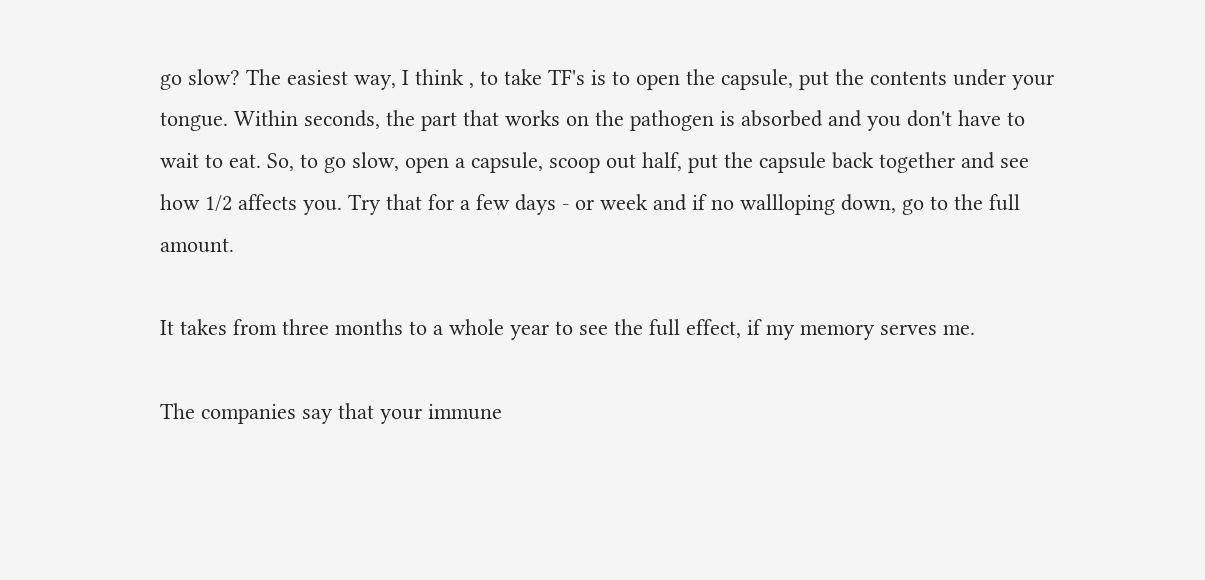go slow? The easiest way, I think , to take TF's is to open the capsule, put the contents under your tongue. Within seconds, the part that works on the pathogen is absorbed and you don't have to wait to eat. So, to go slow, open a capsule, scoop out half, put the capsule back together and see how 1/2 affects you. Try that for a few days - or week and if no wallloping down, go to the full amount.

It takes from three months to a whole year to see the full effect, if my memory serves me.

The companies say that your immune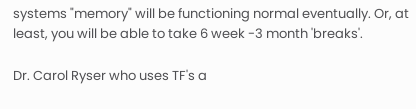systems "memory" will be functioning normal eventually. Or, at least, you will be able to take 6 week -3 month 'breaks'.

Dr. Carol Ryser who uses TF's a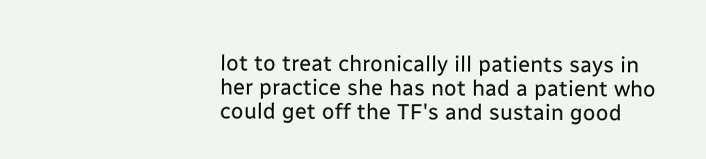lot to treat chronically ill patients says in her practice she has not had a patient who could get off the TF's and sustain good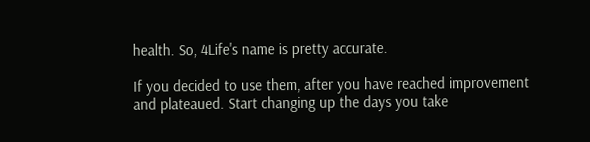health. So, 4Life's name is pretty accurate.

If you decided to use them, after you have reached improvement and plateaued. Start changing up the days you take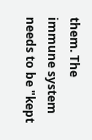them. The immune system needs to be "kept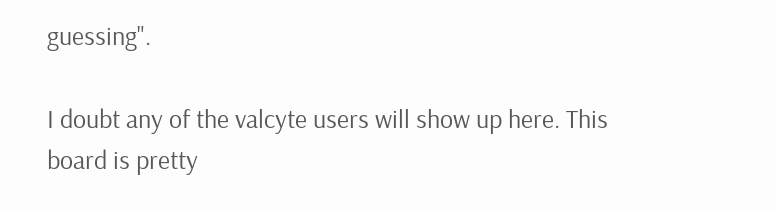guessing".

I doubt any of the valcyte users will show up here. This board is pretty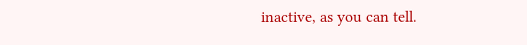inactive, as you can tell.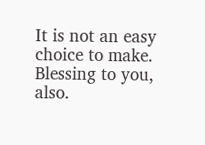It is not an easy choice to make. Blessing to you, also.